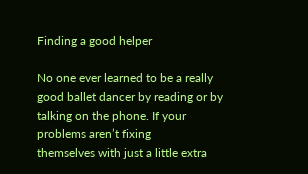Finding a good helper

No one ever learned to be a really good ballet dancer by reading or by talking on the phone. If your problems aren’t fixing
themselves with just a little extra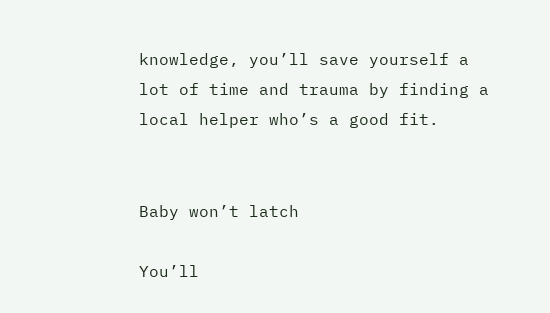knowledge, you’ll save yourself a lot of time and trauma by finding a local helper who’s a good fit.


Baby won’t latch

You’ll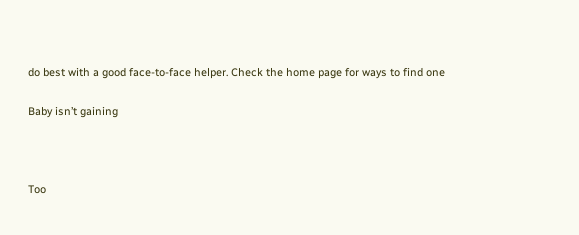do best with a good face-to-face helper. Check the home page for ways to find one

Baby isn’t gaining



Too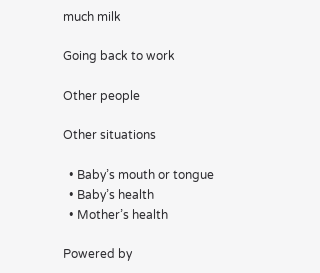much milk

Going back to work

Other people

Other situations

  • Baby’s mouth or tongue
  • Baby’s health
  • Mother’s health

Powered by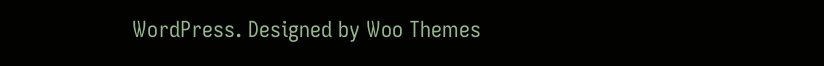WordPress. Designed by Woo Themes